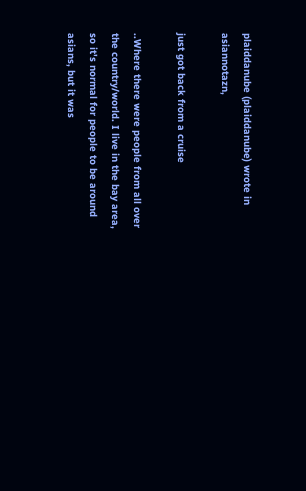plaiddanube (plaiddanube) wrote in asiannotazn,

just got back from a cruise

..Where there were people from all over the country/world. I live in the bay area, so it's normal for people to be around asians, but it was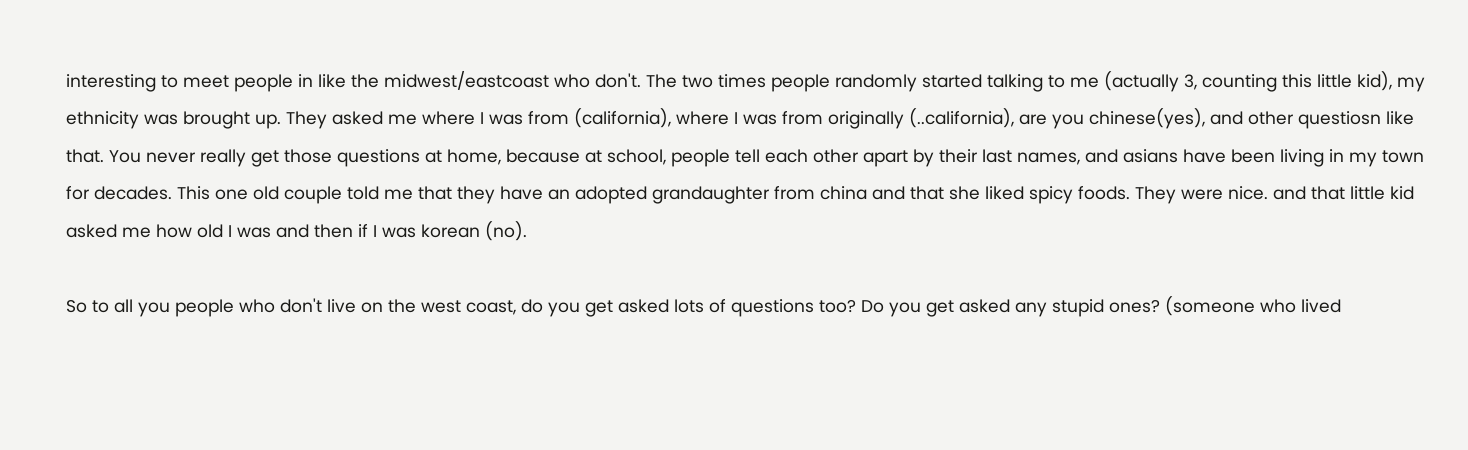interesting to meet people in like the midwest/eastcoast who don't. The two times people randomly started talking to me (actually 3, counting this little kid), my ethnicity was brought up. They asked me where I was from (california), where I was from originally (..california), are you chinese(yes), and other questiosn like that. You never really get those questions at home, because at school, people tell each other apart by their last names, and asians have been living in my town for decades. This one old couple told me that they have an adopted grandaughter from china and that she liked spicy foods. They were nice. and that little kid asked me how old I was and then if I was korean (no).

So to all you people who don't live on the west coast, do you get asked lots of questions too? Do you get asked any stupid ones? (someone who lived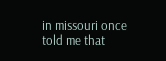in missouri once told me that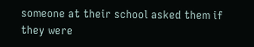someone at their school asked them if they were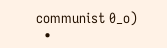communist 0_o)
  •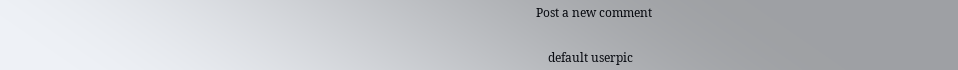Post a new comment


    default userpic